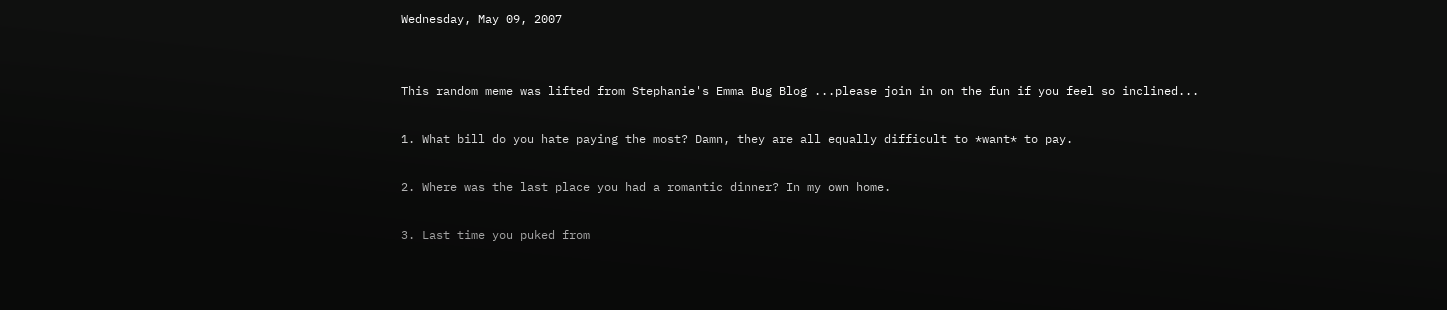Wednesday, May 09, 2007


This random meme was lifted from Stephanie's Emma Bug Blog ...please join in on the fun if you feel so inclined...

1. What bill do you hate paying the most? Damn, they are all equally difficult to *want* to pay.

2. Where was the last place you had a romantic dinner? In my own home.

3. Last time you puked from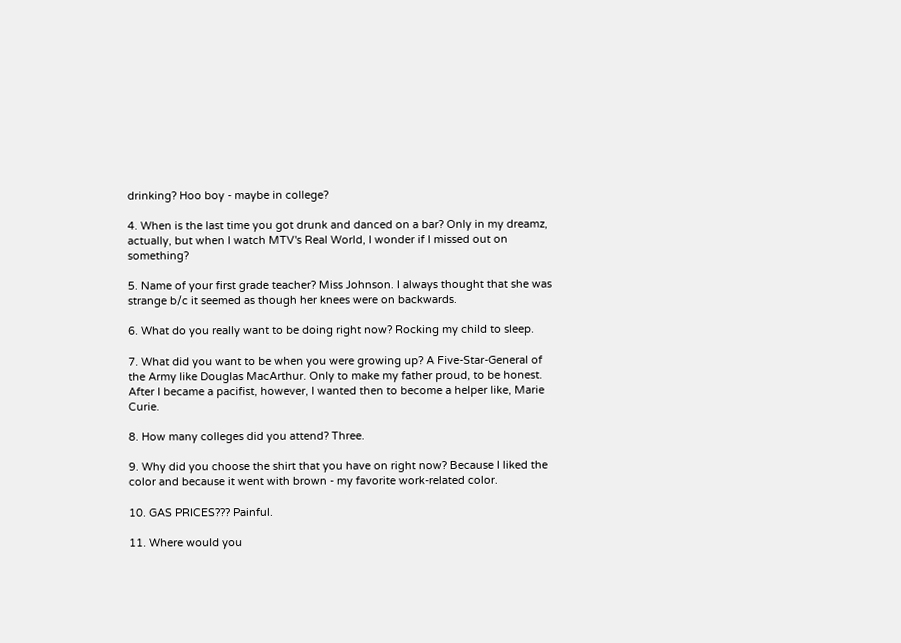drinking? Hoo boy - maybe in college?

4. When is the last time you got drunk and danced on a bar? Only in my dreamz, actually, but when I watch MTV's Real World, I wonder if I missed out on something?

5. Name of your first grade teacher? Miss Johnson. I always thought that she was strange b/c it seemed as though her knees were on backwards.

6. What do you really want to be doing right now? Rocking my child to sleep.

7. What did you want to be when you were growing up? A Five-Star-General of the Army like Douglas MacArthur. Only to make my father proud, to be honest. After I became a pacifist, however, I wanted then to become a helper like, Marie Curie.

8. How many colleges did you attend? Three.

9. Why did you choose the shirt that you have on right now? Because I liked the color and because it went with brown - my favorite work-related color.

10. GAS PRICES??? Painful.

11. Where would you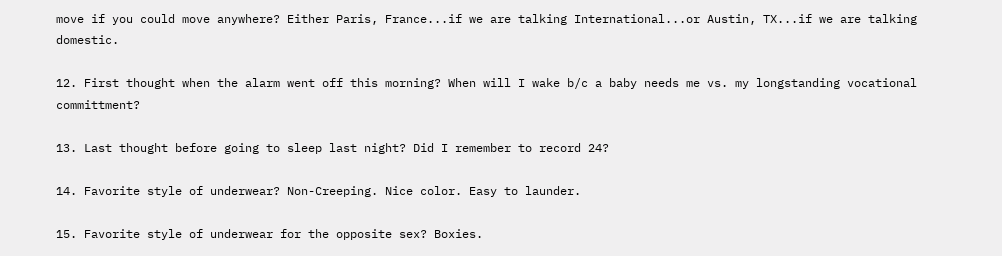move if you could move anywhere? Either Paris, France...if we are talking International...or Austin, TX...if we are talking domestic.

12. First thought when the alarm went off this morning? When will I wake b/c a baby needs me vs. my longstanding vocational committment?

13. Last thought before going to sleep last night? Did I remember to record 24?

14. Favorite style of underwear? Non-Creeping. Nice color. Easy to launder.

15. Favorite style of underwear for the opposite sex? Boxies.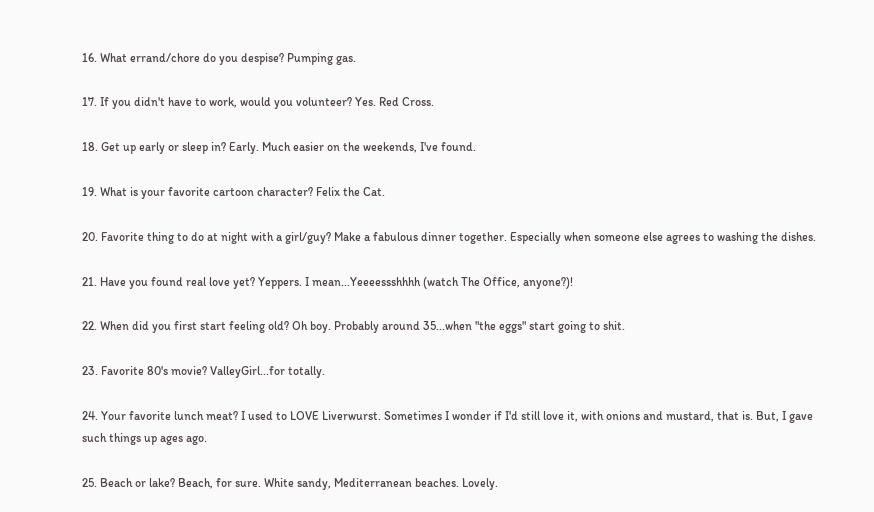16. What errand/chore do you despise? Pumping gas.

17. If you didn't have to work, would you volunteer? Yes. Red Cross.

18. Get up early or sleep in? Early. Much easier on the weekends, I've found.

19. What is your favorite cartoon character? Felix the Cat.

20. Favorite thing to do at night with a girl/guy? Make a fabulous dinner together. Especially when someone else agrees to washing the dishes.

21. Have you found real love yet? Yeppers. I mean...Yeeeessshhhh (watch The Office, anyone?)!

22. When did you first start feeling old? Oh boy. Probably around 35...when "the eggs" start going to shit.

23. Favorite 80's movie? ValleyGirl...for totally.

24. Your favorite lunch meat? I used to LOVE Liverwurst. Sometimes I wonder if I'd still love it, with onions and mustard, that is. But, I gave such things up ages ago.

25. Beach or lake? Beach, for sure. White sandy, Mediterranean beaches. Lovely.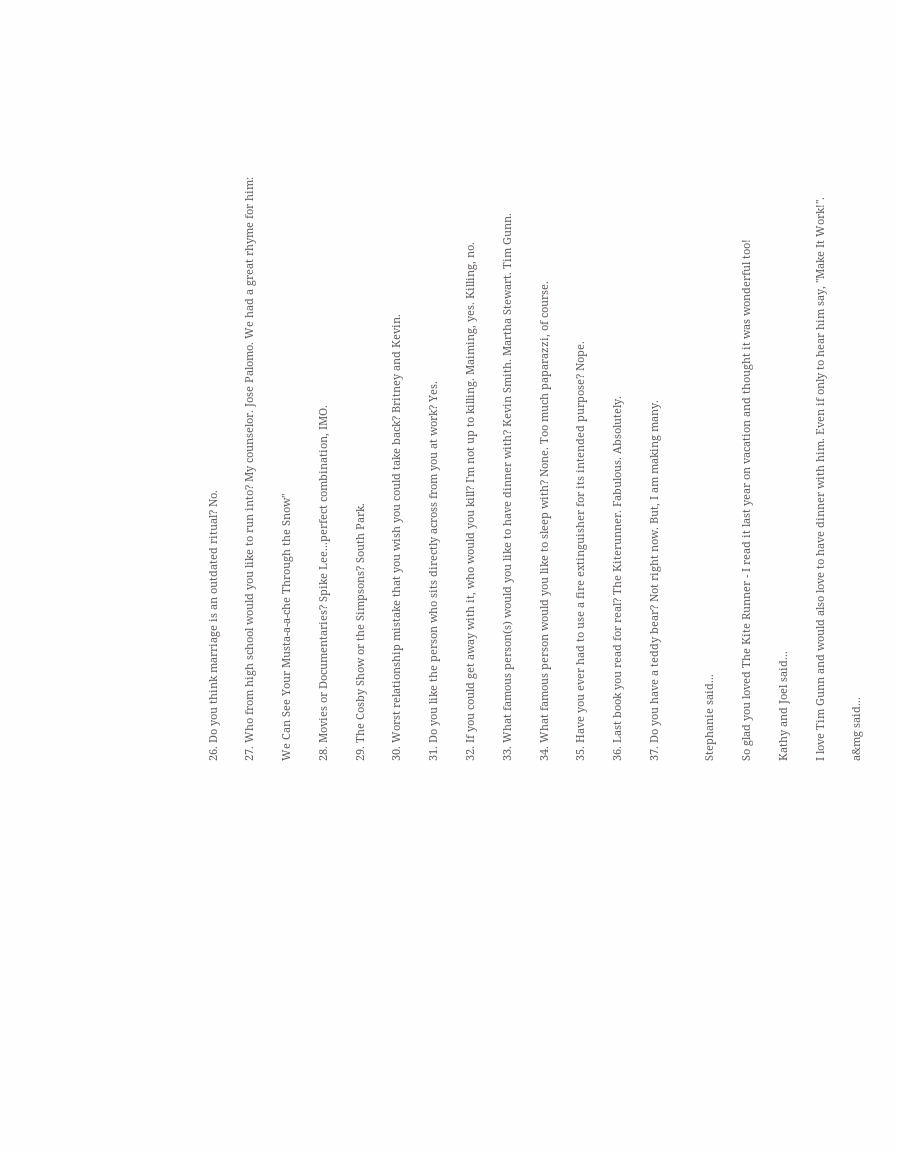26. Do you think marriage is an outdated ritual? No.

27. Who from high school would you like to run into? My counselor. Jose Palomo. We had a great rhyme for him:

We Can See Your Musta-a-a-che Through the Snow"

28. Movies or Documentaries? Spike Lee...perfect combination, IMO.

29. The Cosby Show or the Simpsons? South Park.

30. Worst relationship mistake that you wish you could take back? Britney and Kevin.

31. Do you like the person who sits directly across from you at work? Yes.

32. If you could get away with it, who would you kill? I'm not up to killing. Maiming, yes. Killing, no.

33. What famous person(s) would you like to have dinner with? Kevin Smith. Martha Stewart. Tim Gunn.

34. What famous person would you like to sleep with? None. Too much paparazzi, of course.

35. Have you ever had to use a fire extinguisher for its intended purpose? Nope.

36. Last book you read for real? The Kiterunner. Fabulous. Absolutely.

37. Do you have a teddy bear? Not right now. But, I am making many.


Stephanie said...

So glad you loved The Kite Runner - I read it last year on vacation and thought it was wonderful too!

Kathy and Joel said...

I love Tim Gunn and would also love to have dinner with him. Even if only to hear him say, "Make It Work!".

a&mg said...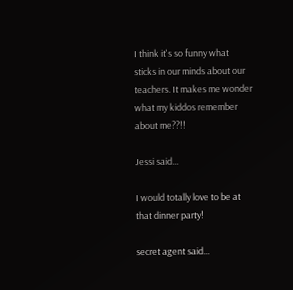I think it's so funny what sticks in our minds about our teachers. It makes me wonder what my kiddos remember about me??!!

Jessi said...

I would totally love to be at that dinner party!

secret agent said...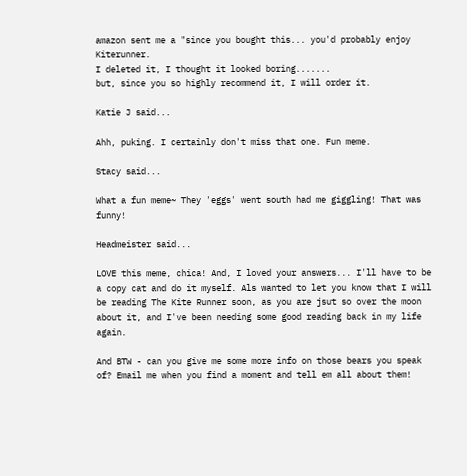amazon sent me a "since you bought this... you'd probably enjoy Kiterunner.
I deleted it, I thought it looked boring.......
but, since you so highly recommend it, I will order it.

Katie J said...

Ahh, puking. I certainly don't miss that one. Fun meme.

Stacy said...

What a fun meme~ They 'eggs' went south had me giggling! That was funny!

Headmeister said...

LOVE this meme, chica! And, I loved your answers... I'll have to be a copy cat and do it myself. Als wanted to let you know that I will be reading The Kite Runner soon, as you are jsut so over the moon about it, and I've been needing some good reading back in my life again.

And BTW - can you give me some more info on those bears you speak of? Email me when you find a moment and tell em all about them!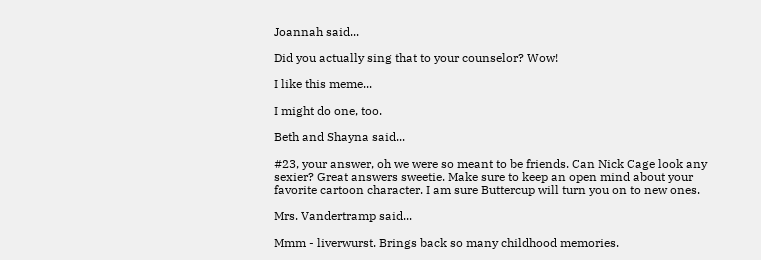Joannah said...

Did you actually sing that to your counselor? Wow!

I like this meme...

I might do one, too.

Beth and Shayna said...

#23, your answer, oh we were so meant to be friends. Can Nick Cage look any sexier? Great answers sweetie. Make sure to keep an open mind about your favorite cartoon character. I am sure Buttercup will turn you on to new ones.

Mrs. Vandertramp said...

Mmm - liverwurst. Brings back so many childhood memories.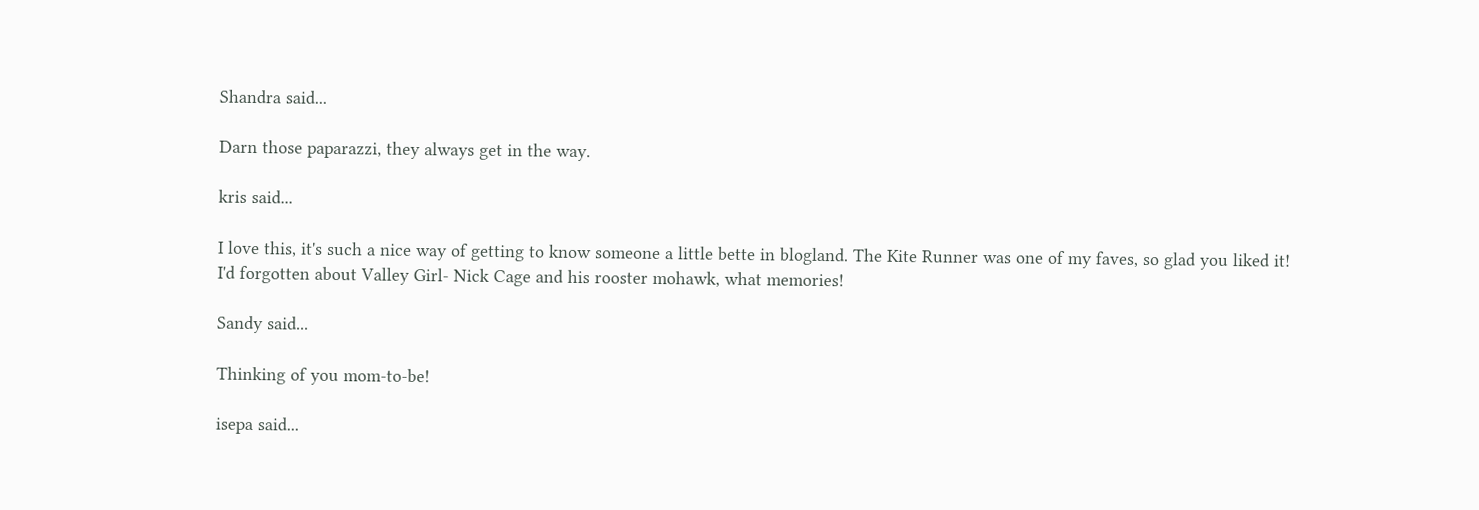Shandra said...

Darn those paparazzi, they always get in the way.

kris said...

I love this, it's such a nice way of getting to know someone a little bette in blogland. The Kite Runner was one of my faves, so glad you liked it! I'd forgotten about Valley Girl- Nick Cage and his rooster mohawk, what memories!

Sandy said...

Thinking of you mom-to-be!

isepa said...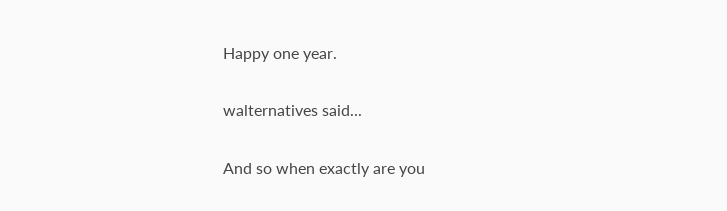Happy one year.

walternatives said...

And so when exactly are you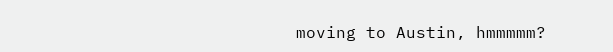moving to Austin, hmmmmm?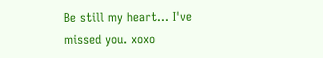Be still my heart... I've missed you. xoxo